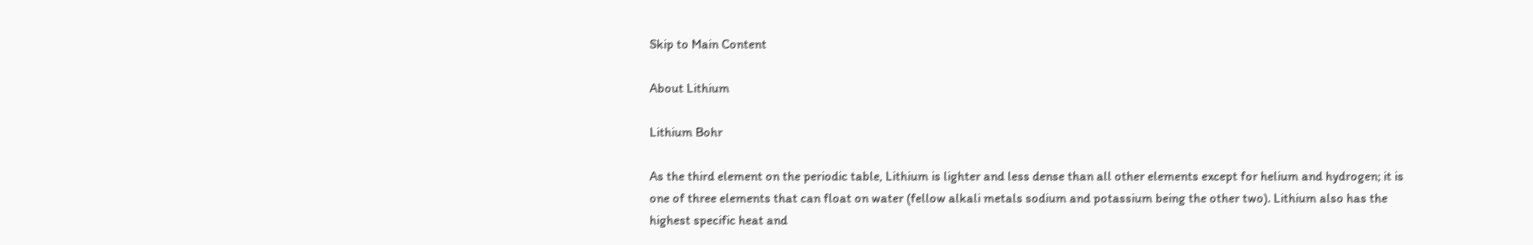Skip to Main Content

About Lithium

Lithium Bohr

As the third element on the periodic table, Lithium is lighter and less dense than all other elements except for helium and hydrogen; it is one of three elements that can float on water (fellow alkali metals sodium and potassium being the other two). Lithium also has the highest specific heat and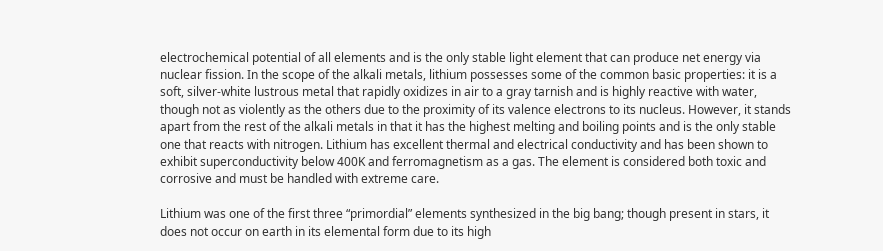electrochemical potential of all elements and is the only stable light element that can produce net energy via nuclear fission. In the scope of the alkali metals, lithium possesses some of the common basic properties: it is a soft, silver-white lustrous metal that rapidly oxidizes in air to a gray tarnish and is highly reactive with water, though not as violently as the others due to the proximity of its valence electrons to its nucleus. However, it stands apart from the rest of the alkali metals in that it has the highest melting and boiling points and is the only stable one that reacts with nitrogen. Lithium has excellent thermal and electrical conductivity and has been shown to exhibit superconductivity below 400K and ferromagnetism as a gas. The element is considered both toxic and corrosive and must be handled with extreme care.

Lithium was one of the first three “primordial” elements synthesized in the big bang; though present in stars, it does not occur on earth in its elemental form due to its high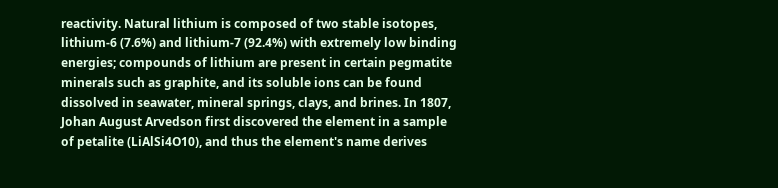reactivity. Natural lithium is composed of two stable isotopes, lithium-6 (7.6%) and lithium-7 (92.4%) with extremely low binding energies; compounds of lithium are present in certain pegmatite minerals such as graphite, and its soluble ions can be found dissolved in seawater, mineral springs, clays, and brines. In 1807, Johan August Arvedson first discovered the element in a sample of petalite (LiAlSi4O10), and thus the element's name derives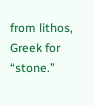from lithos, Greek for “stone.”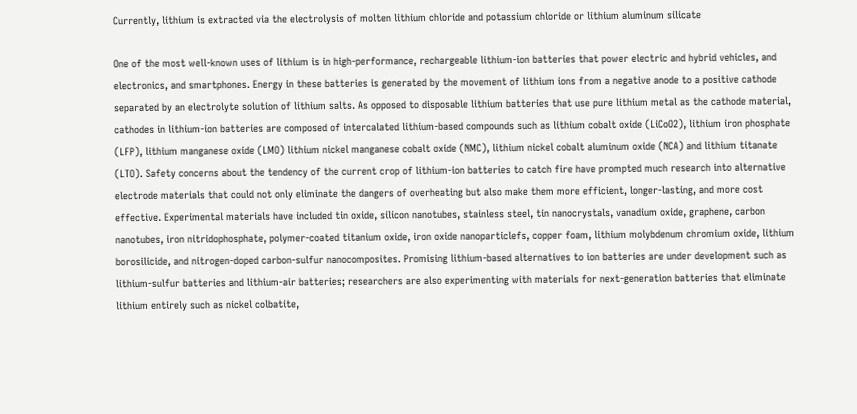Currently, lithium is extracted via the electrolysis of molten lithium chloride and potassium chloride or lithium aluminum silicate

One of the most well-known uses of lithium is in high-performance, rechargeable lithium-ion batteries that power electric and hybrid vehicles, and electronics, and smartphones. Energy in these batteries is generated by the movement of lithium ions from a negative anode to a positive cathode separated by an electrolyte solution of lithium salts. As opposed to disposable lithium batteries that use pure lithium metal as the cathode material, cathodes in lithium-ion batteries are composed of intercalated lithium-based compounds such as lithium cobalt oxide (LiCoO2), lithium iron phosphate (LFP), lithium manganese oxide (LMO) lithium nickel manganese cobalt oxide (NMC), lithium nickel cobalt aluminum oxide (NCA) and lithium titanate (LTO). Safety concerns about the tendency of the current crop of lithium-ion batteries to catch fire have prompted much research into alternative electrode materials that could not only eliminate the dangers of overheating but also make them more efficient, longer-lasting, and more cost effective. Experimental materials have included tin oxide, silicon nanotubes, stainless steel, tin nanocrystals, vanadium oxide, graphene, carbon nanotubes, iron nitridophosphate, polymer-coated titanium oxide, iron oxide nanoparticlefs, copper foam, lithium molybdenum chromium oxide, lithium borosilicide, and nitrogen-doped carbon-sulfur nanocomposites. Promising lithium-based alternatives to ion batteries are under development such as lithium-sulfur batteries and lithium-air batteries; researchers are also experimenting with materials for next-generation batteries that eliminate lithium entirely such as nickel colbatite,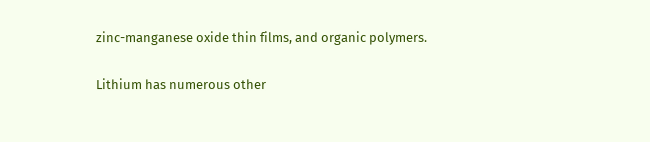zinc-manganese oxide thin films, and organic polymers.

Lithium has numerous other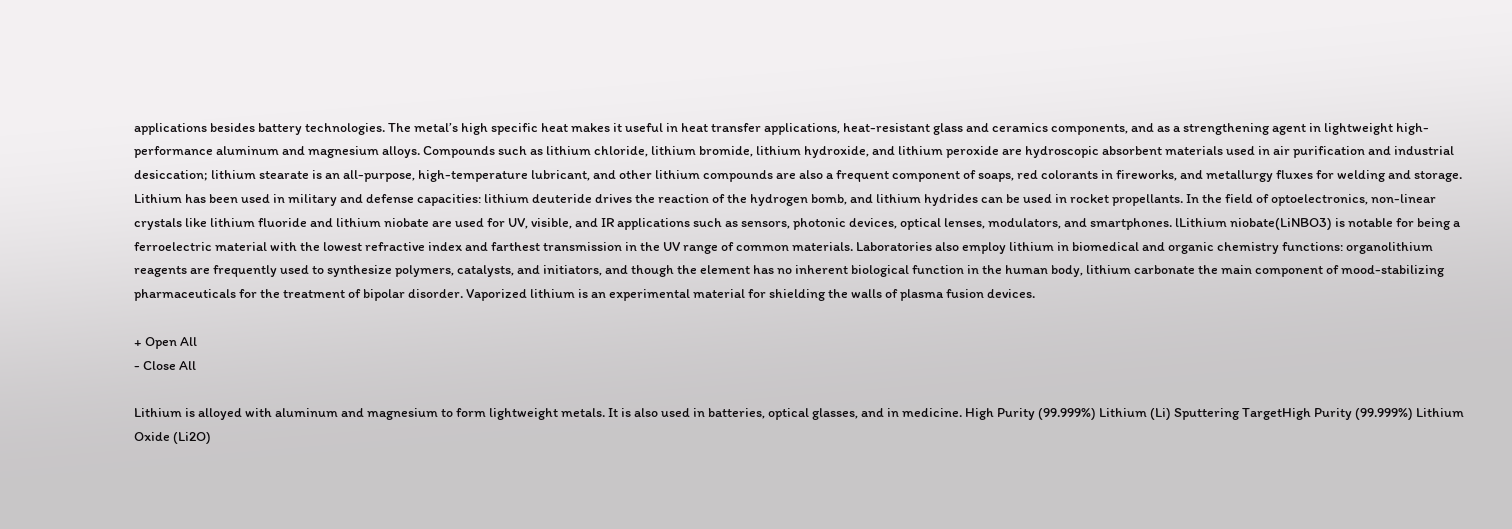applications besides battery technologies. The metal’s high specific heat makes it useful in heat transfer applications, heat-resistant glass and ceramics components, and as a strengthening agent in lightweight high-performance aluminum and magnesium alloys. Compounds such as lithium chloride, lithium bromide, lithium hydroxide, and lithium peroxide are hydroscopic absorbent materials used in air purification and industrial desiccation; lithium stearate is an all-purpose, high-temperature lubricant, and other lithium compounds are also a frequent component of soaps, red colorants in fireworks, and metallurgy fluxes for welding and storage. Lithium has been used in military and defense capacities: lithium deuteride drives the reaction of the hydrogen bomb, and lithium hydrides can be used in rocket propellants. In the field of optoelectronics, non-linear crystals like lithium fluoride and lithium niobate are used for UV, visible, and IR applications such as sensors, photonic devices, optical lenses, modulators, and smartphones. lLithium niobate(LiNBO3) is notable for being a ferroelectric material with the lowest refractive index and farthest transmission in the UV range of common materials. Laboratories also employ lithium in biomedical and organic chemistry functions: organolithium reagents are frequently used to synthesize polymers, catalysts, and initiators, and though the element has no inherent biological function in the human body, lithium carbonate the main component of mood-stabilizing pharmaceuticals for the treatment of bipolar disorder. Vaporized lithium is an experimental material for shielding the walls of plasma fusion devices.

+ Open All
- Close All

Lithium is alloyed with aluminum and magnesium to form lightweight metals. It is also used in batteries, optical glasses, and in medicine. High Purity (99.999%) Lithium (Li) Sputtering TargetHigh Purity (99.999%) Lithium Oxide (Li2O)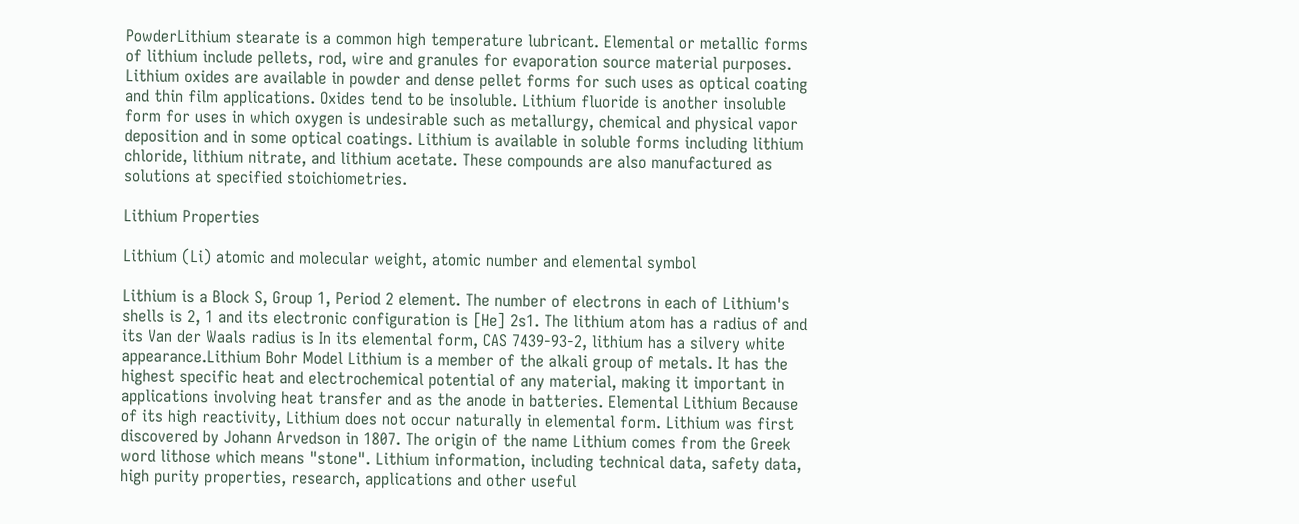PowderLithium stearate is a common high temperature lubricant. Elemental or metallic forms of lithium include pellets, rod, wire and granules for evaporation source material purposes. Lithium oxides are available in powder and dense pellet forms for such uses as optical coating and thin film applications. Oxides tend to be insoluble. Lithium fluoride is another insoluble form for uses in which oxygen is undesirable such as metallurgy, chemical and physical vapor deposition and in some optical coatings. Lithium is available in soluble forms including lithium chloride, lithium nitrate, and lithium acetate. These compounds are also manufactured as solutions at specified stoichiometries.

Lithium Properties

Lithium (Li) atomic and molecular weight, atomic number and elemental symbol

Lithium is a Block S, Group 1, Period 2 element. The number of electrons in each of Lithium's shells is 2, 1 and its electronic configuration is [He] 2s1. The lithium atom has a radius of and its Van der Waals radius is In its elemental form, CAS 7439-93-2, lithium has a silvery white appearance.Lithium Bohr Model Lithium is a member of the alkali group of metals. It has the highest specific heat and electrochemical potential of any material, making it important in applications involving heat transfer and as the anode in batteries. Elemental Lithium Because of its high reactivity, Lithium does not occur naturally in elemental form. Lithium was first discovered by Johann Arvedson in 1807. The origin of the name Lithium comes from the Greek word lithose which means "stone". Lithium information, including technical data, safety data, high purity properties, research, applications and other useful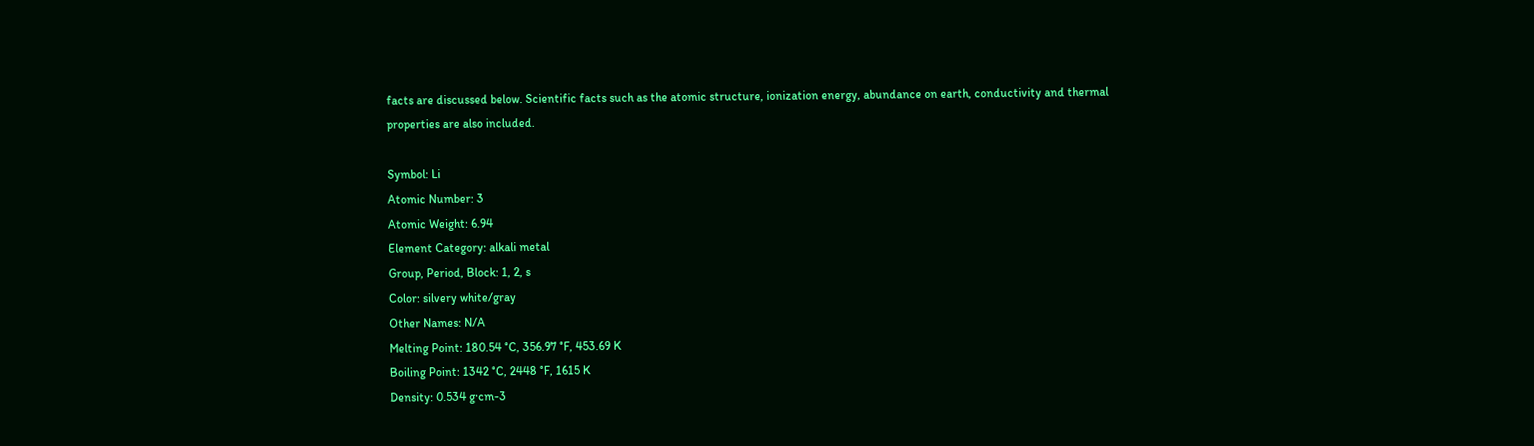facts are discussed below. Scientific facts such as the atomic structure, ionization energy, abundance on earth, conductivity and thermal properties are also included.

Symbol: Li
Atomic Number: 3
Atomic Weight: 6.94
Element Category: alkali metal
Group, Period, Block: 1, 2, s
Color: silvery white/gray
Other Names: N/A
Melting Point: 180.54 °C, 356.97 °F, 453.69 K
Boiling Point: 1342 °C, 2448 °F, 1615 K
Density: 0.534 g·cm-3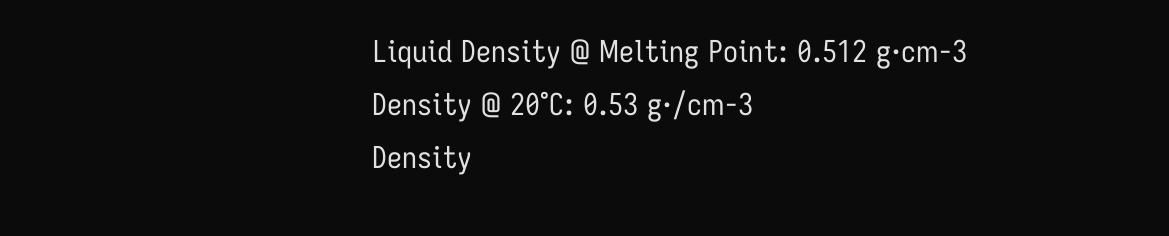Liquid Density @ Melting Point: 0.512 g·cm-3
Density @ 20°C: 0.53 g·/cm-3
Density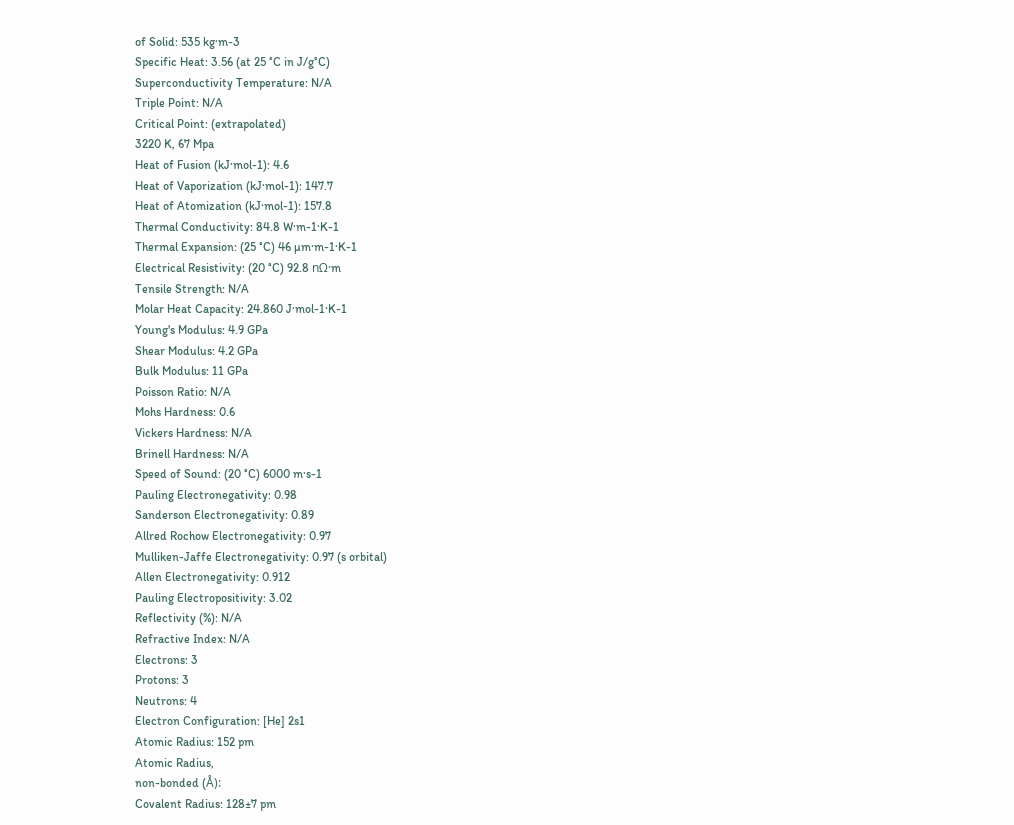of Solid: 535 kg·m-3
Specific Heat: 3.56 (at 25 °C in J/g°C)
Superconductivity Temperature: N/A
Triple Point: N/A
Critical Point: (extrapolated)
3220 K, 67 Mpa
Heat of Fusion (kJ·mol-1): 4.6
Heat of Vaporization (kJ·mol-1): 147.7
Heat of Atomization (kJ·mol-1): 157.8
Thermal Conductivity: 84.8 W·m-1·K-1
Thermal Expansion: (25 °C) 46 µm·m-1·K-1
Electrical Resistivity: (20 °C) 92.8 nΩ·m
Tensile Strength: N/A
Molar Heat Capacity: 24.860 J·mol-1·K-1
Young's Modulus: 4.9 GPa
Shear Modulus: 4.2 GPa
Bulk Modulus: 11 GPa
Poisson Ratio: N/A
Mohs Hardness: 0.6
Vickers Hardness: N/A
Brinell Hardness: N/A
Speed of Sound: (20 °C) 6000 m·s-1
Pauling Electronegativity: 0.98
Sanderson Electronegativity: 0.89
Allred Rochow Electronegativity: 0.97
Mulliken-Jaffe Electronegativity: 0.97 (s orbital)
Allen Electronegativity: 0.912
Pauling Electropositivity: 3.02
Reflectivity (%): N/A
Refractive Index: N/A
Electrons: 3
Protons: 3
Neutrons: 4
Electron Configuration: [He] 2s1
Atomic Radius: 152 pm
Atomic Radius,
non-bonded (Å):
Covalent Radius: 128±7 pm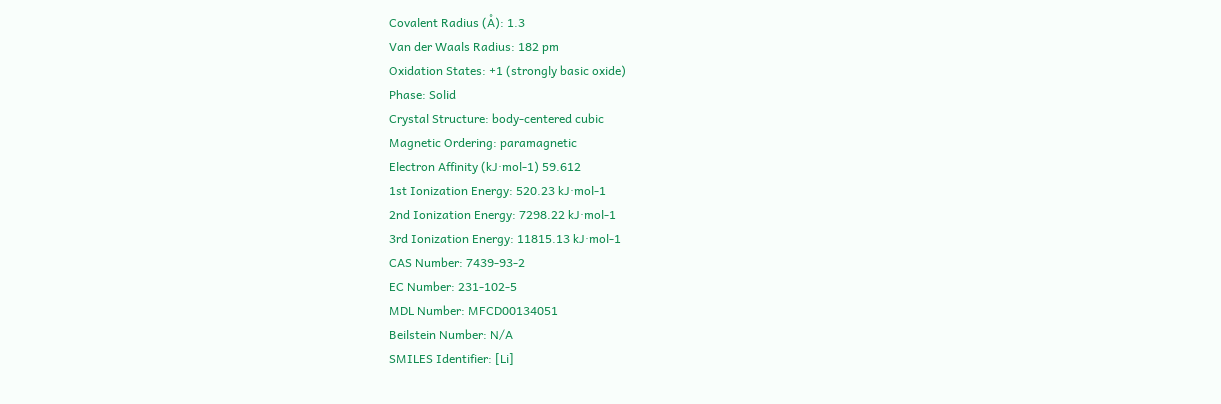Covalent Radius (Å): 1.3
Van der Waals Radius: 182 pm
Oxidation States: +1 (strongly basic oxide)
Phase: Solid
Crystal Structure: body-centered cubic
Magnetic Ordering: paramagnetic
Electron Affinity (kJ·mol-1) 59.612
1st Ionization Energy: 520.23 kJ·mol-1
2nd Ionization Energy: 7298.22 kJ·mol-1
3rd Ionization Energy: 11815.13 kJ·mol-1
CAS Number: 7439-93-2
EC Number: 231-102-5
MDL Number: MFCD00134051
Beilstein Number: N/A
SMILES Identifier: [Li]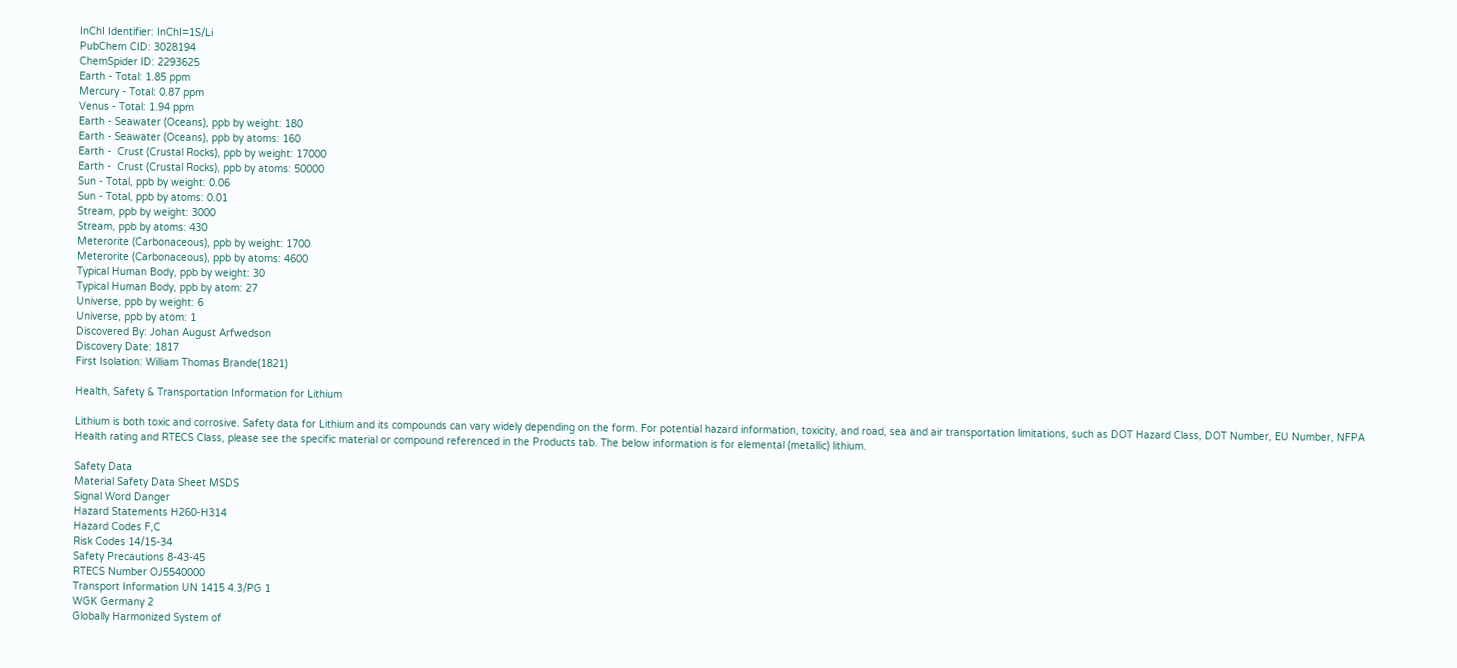InChI Identifier: InChI=1S/Li
PubChem CID: 3028194
ChemSpider ID: 2293625
Earth - Total: 1.85 ppm
Mercury - Total: 0.87 ppm
Venus - Total: 1.94 ppm
Earth - Seawater (Oceans), ppb by weight: 180
Earth - Seawater (Oceans), ppb by atoms: 160
Earth -  Crust (Crustal Rocks), ppb by weight: 17000
Earth -  Crust (Crustal Rocks), ppb by atoms: 50000
Sun - Total, ppb by weight: 0.06
Sun - Total, ppb by atoms: 0.01
Stream, ppb by weight: 3000
Stream, ppb by atoms: 430
Meterorite (Carbonaceous), ppb by weight: 1700
Meterorite (Carbonaceous), ppb by atoms: 4600
Typical Human Body, ppb by weight: 30
Typical Human Body, ppb by atom: 27
Universe, ppb by weight: 6
Universe, ppb by atom: 1
Discovered By: Johan August Arfwedson
Discovery Date: 1817
First Isolation: William Thomas Brande(1821)

Health, Safety & Transportation Information for Lithium

Lithium is both toxic and corrosive. Safety data for Lithium and its compounds can vary widely depending on the form. For potential hazard information, toxicity, and road, sea and air transportation limitations, such as DOT Hazard Class, DOT Number, EU Number, NFPA Health rating and RTECS Class, please see the specific material or compound referenced in the Products tab. The below information is for elemental (metallic) lithium.

Safety Data
Material Safety Data Sheet MSDS
Signal Word Danger
Hazard Statements H260-H314
Hazard Codes F,C
Risk Codes 14/15-34
Safety Precautions 8-43-45
RTECS Number OJ5540000
Transport Information UN 1415 4.3/PG 1
WGK Germany 2
Globally Harmonized System of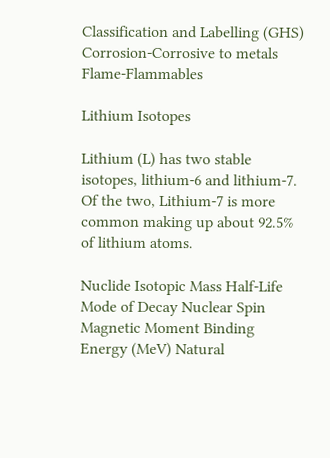Classification and Labelling (GHS)
Corrosion-Corrosive to metals Flame-Flammables

Lithium Isotopes

Lithium (L) has two stable isotopes, lithium-6 and lithium-7. Of the two, Lithium-7 is more common making up about 92.5% of lithium atoms.

Nuclide Isotopic Mass Half-Life Mode of Decay Nuclear Spin Magnetic Moment Binding Energy (MeV) Natural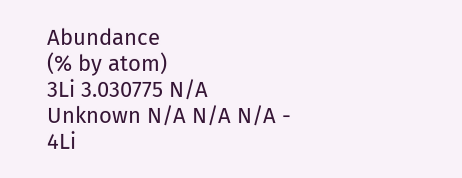Abundance
(% by atom)
3Li 3.030775 N/A Unknown N/A N/A N/A -
4Li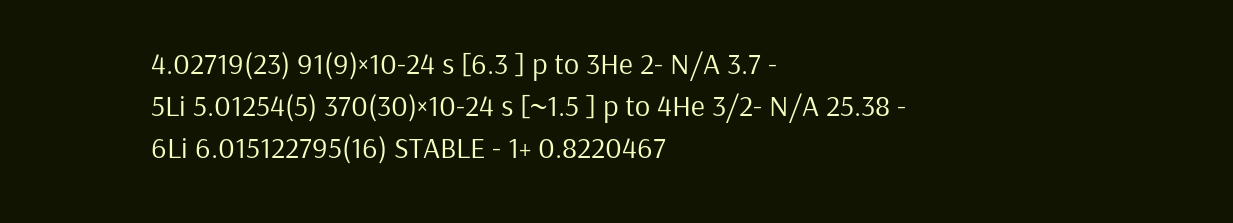4.02719(23) 91(9)×10-24 s [6.3 ] p to 3He 2- N/A 3.7 -
5Li 5.01254(5) 370(30)×10-24 s [~1.5 ] p to 4He 3/2- N/A 25.38 -
6Li 6.015122795(16) STABLE - 1+ 0.8220467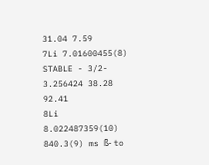31.04 7.59
7Li 7.01600455(8) STABLE - 3/2- 3.256424 38.28 92.41
8Li 8.022487359(10) 840.3(9) ms ß- to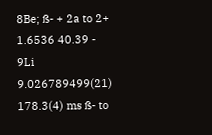8Be; ß- + 2a to 2+ 1.6536 40.39 -
9Li 9.026789499(21) 178.3(4) ms ß- to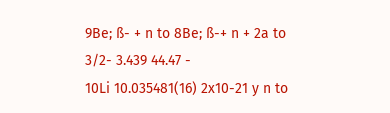9Be; ß- + n to 8Be; ß-+ n + 2a to 3/2- 3.439 44.47 -
10Li 10.035481(16) 2x10-21 y n to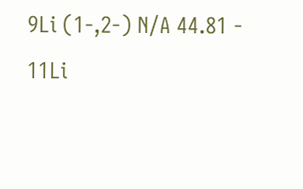9Li (1-,2-) N/A 44.81 -
11Li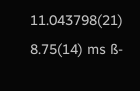11.043798(21) 8.75(14) ms ß-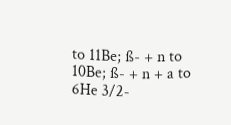to 11Be; ß- + n to 10Be; ß- + n + a to 6He 3/2-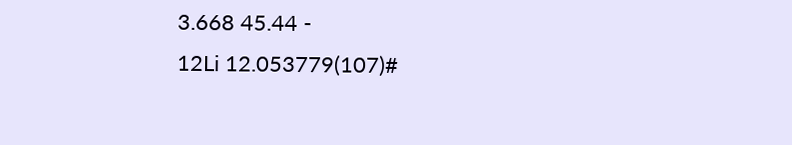3.668 45.44 -
12Li 12.053779(107)#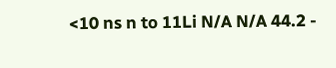<10 ns n to 11Li N/A N/A 44.2 -